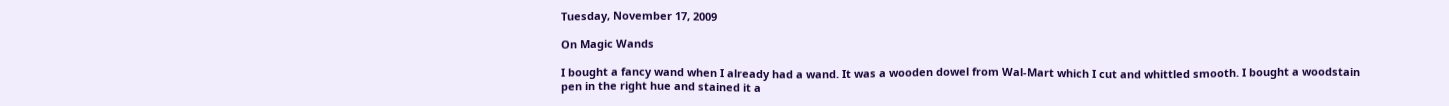Tuesday, November 17, 2009

On Magic Wands

I bought a fancy wand when I already had a wand. It was a wooden dowel from Wal-Mart which I cut and whittled smooth. I bought a woodstain pen in the right hue and stained it a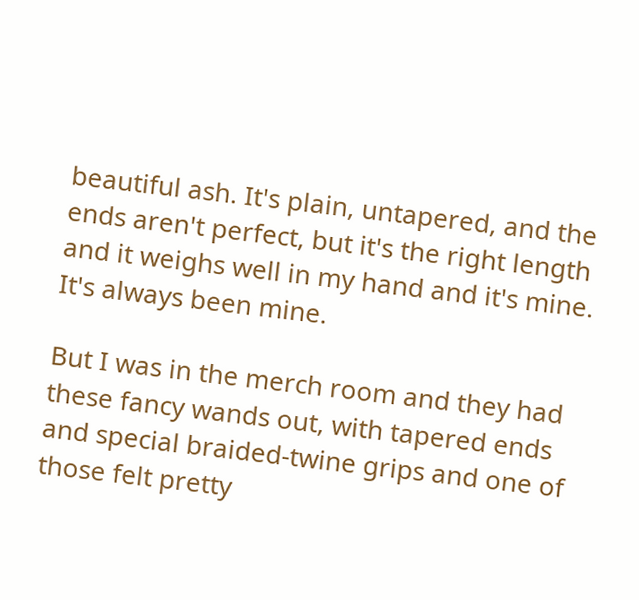beautiful ash. It's plain, untapered, and the ends aren't perfect, but it's the right length and it weighs well in my hand and it's mine. It's always been mine.

But I was in the merch room and they had these fancy wands out, with tapered ends and special braided-twine grips and one of those felt pretty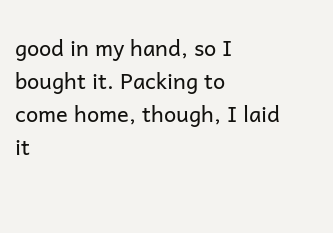good in my hand, so I bought it. Packing to come home, though, I laid it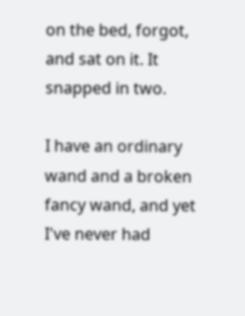on the bed, forgot, and sat on it. It snapped in two.

I have an ordinary wand and a broken fancy wand, and yet I've never had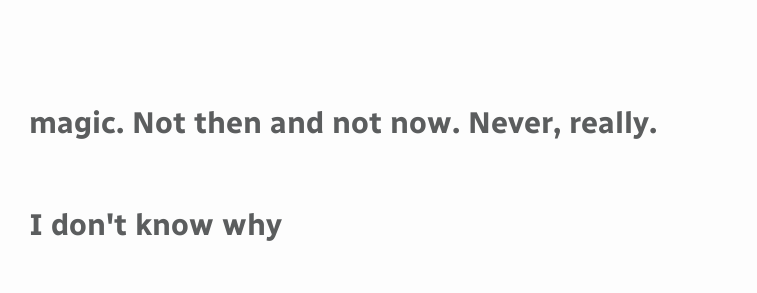magic. Not then and not now. Never, really.

I don't know why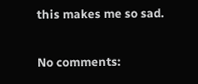this makes me so sad.

No comments: